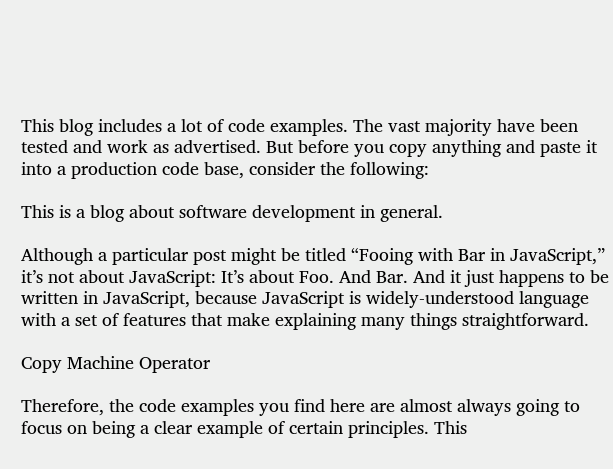This blog includes a lot of code examples. The vast majority have been tested and work as advertised. But before you copy anything and paste it into a production code base, consider the following:

This is a blog about software development in general.

Although a particular post might be titled “Fooing with Bar in JavaScript,” it’s not about JavaScript: It’s about Foo. And Bar. And it just happens to be written in JavaScript, because JavaScript is widely-understood language with a set of features that make explaining many things straightforward.

Copy Machine Operator

Therefore, the code examples you find here are almost always going to focus on being a clear example of certain principles. This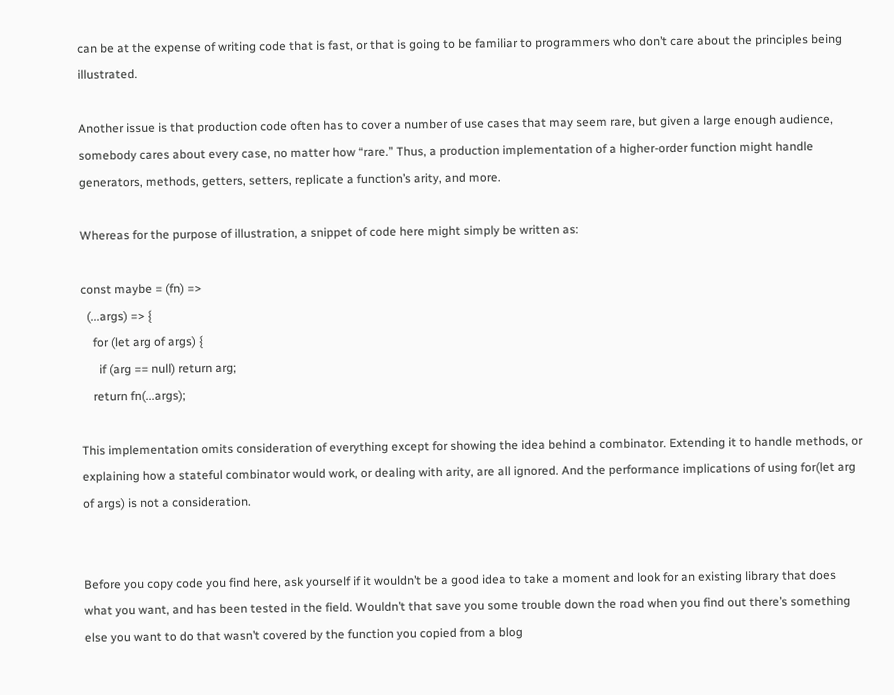can be at the expense of writing code that is fast, or that is going to be familiar to programmers who don’t care about the principles being illustrated.

Another issue is that production code often has to cover a number of use cases that may seem rare, but given a large enough audience, somebody cares about every case, no matter how “rare.” Thus, a production implementation of a higher-order function might handle generators, methods, getters, setters, replicate a function’s arity, and more.

Whereas for the purpose of illustration, a snippet of code here might simply be written as:

const maybe = (fn) =>
  (...args) => {
    for (let arg of args) {
      if (arg == null) return arg;
    return fn(...args);

This implementation omits consideration of everything except for showing the idea behind a combinator. Extending it to handle methods, or explaining how a stateful combinator would work, or dealing with arity, are all ignored. And the performance implications of using for(let arg of args) is not a consideration.


Before you copy code you find here, ask yourself if it wouldn’t be a good idea to take a moment and look for an existing library that does what you want, and has been tested in the field. Wouldn’t that save you some trouble down the road when you find out there’s something else you want to do that wasn’t covered by the function you copied from a blog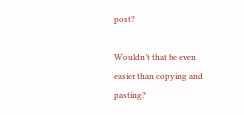post?

Wouldn’t that be even easier than copying and pasting?